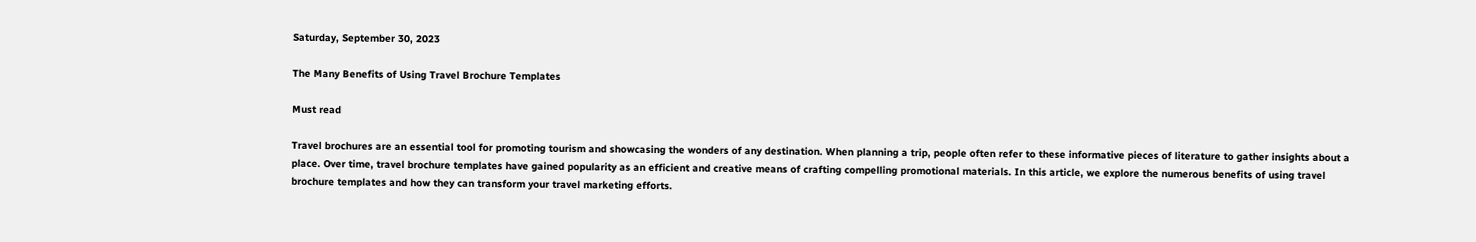Saturday, September 30, 2023

The Many Benefits of Using Travel Brochure Templates

Must read

Travel brochures are an essential tool for promoting tourism and showcasing the wonders of any destination. When planning a trip, people often refer to these informative pieces of literature to gather insights about a place. Over time, travel brochure templates have gained popularity as an efficient and creative means of crafting compelling promotional materials. In this article, we explore the numerous benefits of using travel brochure templates and how they can transform your travel marketing efforts.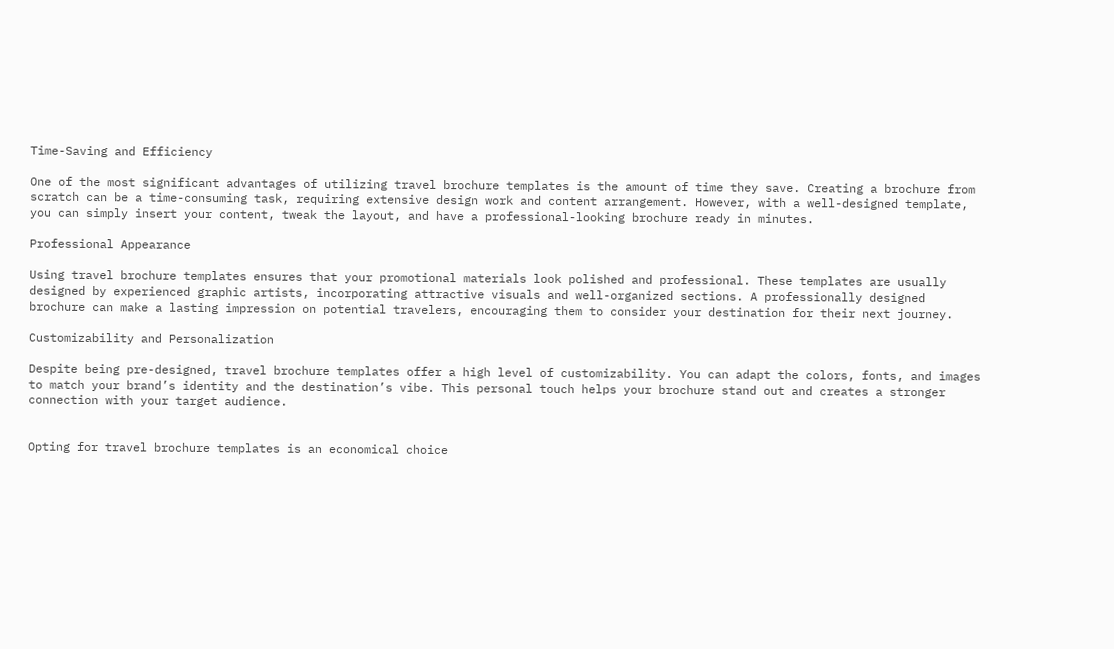Time-Saving and Efficiency

One of the most significant advantages of utilizing travel brochure templates is the amount of time they save. Creating a brochure from scratch can be a time-consuming task, requiring extensive design work and content arrangement. However, with a well-designed template, you can simply insert your content, tweak the layout, and have a professional-looking brochure ready in minutes.

Professional Appearance

Using travel brochure templates ensures that your promotional materials look polished and professional. These templates are usually designed by experienced graphic artists, incorporating attractive visuals and well-organized sections. A professionally designed brochure can make a lasting impression on potential travelers, encouraging them to consider your destination for their next journey.

Customizability and Personalization

Despite being pre-designed, travel brochure templates offer a high level of customizability. You can adapt the colors, fonts, and images to match your brand’s identity and the destination’s vibe. This personal touch helps your brochure stand out and creates a stronger connection with your target audience.


Opting for travel brochure templates is an economical choice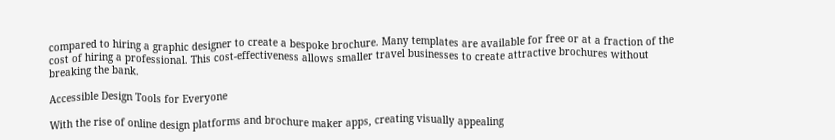compared to hiring a graphic designer to create a bespoke brochure. Many templates are available for free or at a fraction of the cost of hiring a professional. This cost-effectiveness allows smaller travel businesses to create attractive brochures without breaking the bank.

Accessible Design Tools for Everyone

With the rise of online design platforms and brochure maker apps, creating visually appealing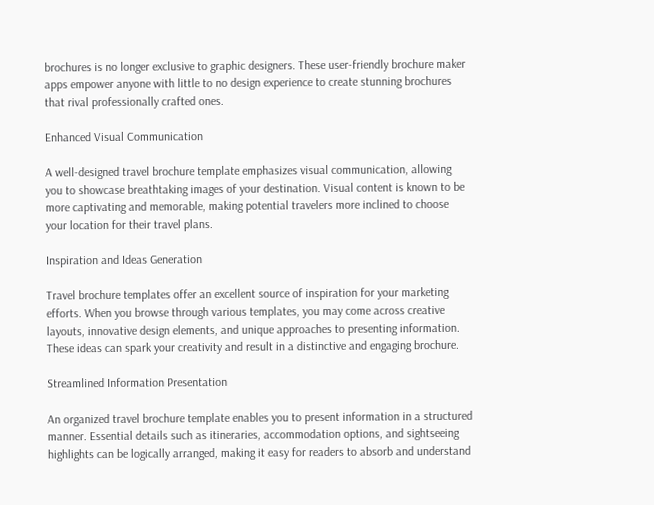brochures is no longer exclusive to graphic designers. These user-friendly brochure maker apps empower anyone with little to no design experience to create stunning brochures that rival professionally crafted ones.

Enhanced Visual Communication

A well-designed travel brochure template emphasizes visual communication, allowing you to showcase breathtaking images of your destination. Visual content is known to be more captivating and memorable, making potential travelers more inclined to choose your location for their travel plans.

Inspiration and Ideas Generation

Travel brochure templates offer an excellent source of inspiration for your marketing efforts. When you browse through various templates, you may come across creative layouts, innovative design elements, and unique approaches to presenting information. These ideas can spark your creativity and result in a distinctive and engaging brochure.

Streamlined Information Presentation

An organized travel brochure template enables you to present information in a structured manner. Essential details such as itineraries, accommodation options, and sightseeing highlights can be logically arranged, making it easy for readers to absorb and understand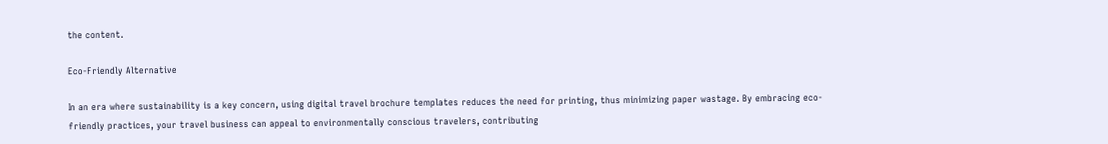the content.

Eco-Friendly Alternative

In an era where sustainability is a key concern, using digital travel brochure templates reduces the need for printing, thus minimizing paper wastage. By embracing eco-friendly practices, your travel business can appeal to environmentally conscious travelers, contributing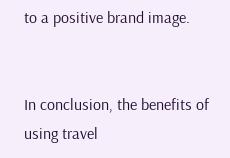to a positive brand image.


In conclusion, the benefits of using travel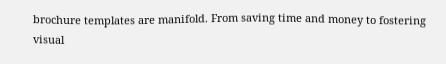brochure templates are manifold. From saving time and money to fostering visual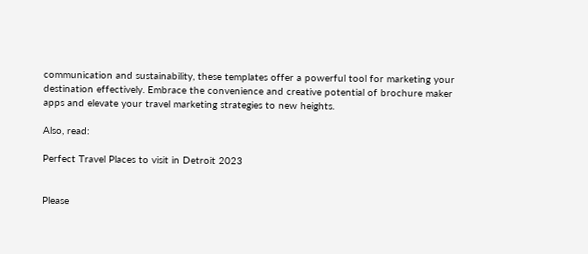communication and sustainability, these templates offer a powerful tool for marketing your destination effectively. Embrace the convenience and creative potential of brochure maker apps and elevate your travel marketing strategies to new heights.

Also, read:

Perfect Travel Places to visit in Detroit 2023


Please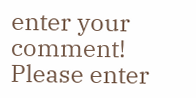enter your comment!
Please enter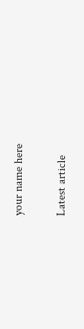your name here

Latest article